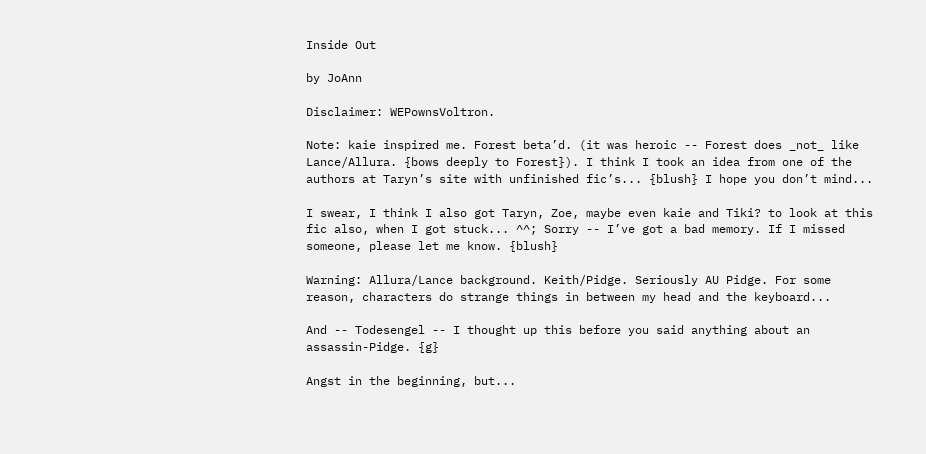Inside Out

by JoAnn

Disclaimer: WEPownsVoltron.

Note: kaie inspired me. Forest beta’d. (it was heroic -- Forest does _not_ like Lance/Allura. {bows deeply to Forest}). I think I took an idea from one of the authors at Taryn’s site with unfinished fic’s... {blush} I hope you don’t mind...

I swear, I think I also got Taryn, Zoe, maybe even kaie and Tiki? to look at this fic also, when I got stuck... ^^; Sorry -- I’ve got a bad memory. If I missed someone, please let me know. {blush}

Warning: Allura/Lance background. Keith/Pidge. Seriously AU Pidge. For some reason, characters do strange things in between my head and the keyboard...

And -- Todesengel -- I thought up this before you said anything about an assassin-Pidge. {g}

Angst in the beginning, but...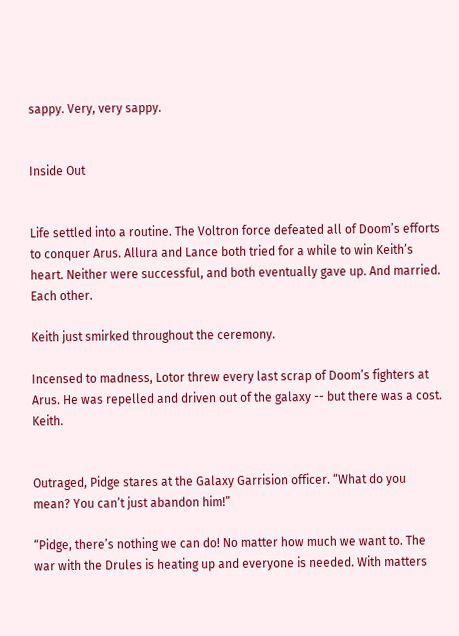sappy. Very, very sappy.


Inside Out


Life settled into a routine. The Voltron force defeated all of Doom’s efforts to conquer Arus. Allura and Lance both tried for a while to win Keith’s heart. Neither were successful, and both eventually gave up. And married. Each other.

Keith just smirked throughout the ceremony.

Incensed to madness, Lotor threw every last scrap of Doom’s fighters at Arus. He was repelled and driven out of the galaxy -- but there was a cost. Keith.


Outraged, Pidge stares at the Galaxy Garrision officer. “What do you mean? You can’t just abandon him!”

“Pidge, there’s nothing we can do! No matter how much we want to. The war with the Drules is heating up and everyone is needed. With matters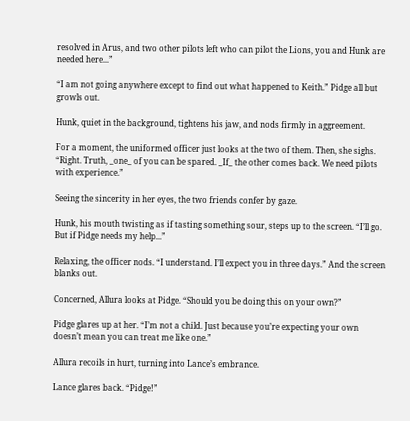resolved in Arus, and two other pilots left who can pilot the Lions, you and Hunk are needed here...”

“I am not going anywhere except to find out what happened to Keith.” Pidge all but growls out.

Hunk, quiet in the background, tightens his jaw, and nods firmly in aggreement.

For a moment, the uniformed officer just looks at the two of them. Then, she sighs. “Right. Truth, _one_ of you can be spared. _If_ the other comes back. We need pilots with experience.”

Seeing the sincerity in her eyes, the two friends confer by gaze.

Hunk, his mouth twisting as if tasting something sour, steps up to the screen. “I’ll go. But if Pidge needs my help...”

Relaxing, the officer nods. “I understand. I’ll expect you in three days.” And the screen blanks out.

Concerned, Allura looks at Pidge. “Should you be doing this on your own?”

Pidge glares up at her. “I’m not a child. Just because you’re expecting your own doesn’t mean you can treat me like one.”

Allura recoils in hurt, turning into Lance’s embrance.

Lance glares back. “Pidge!”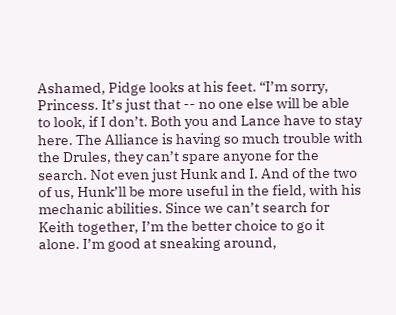Ashamed, Pidge looks at his feet. “I’m sorry, Princess. It’s just that -- no one else will be able to look, if I don’t. Both you and Lance have to stay here. The Alliance is having so much trouble with the Drules, they can’t spare anyone for the search. Not even just Hunk and I. And of the two of us, Hunk’ll be more useful in the field, with his mechanic abilities. Since we can’t search for Keith together, I’m the better choice to go it alone. I’m good at sneaking around,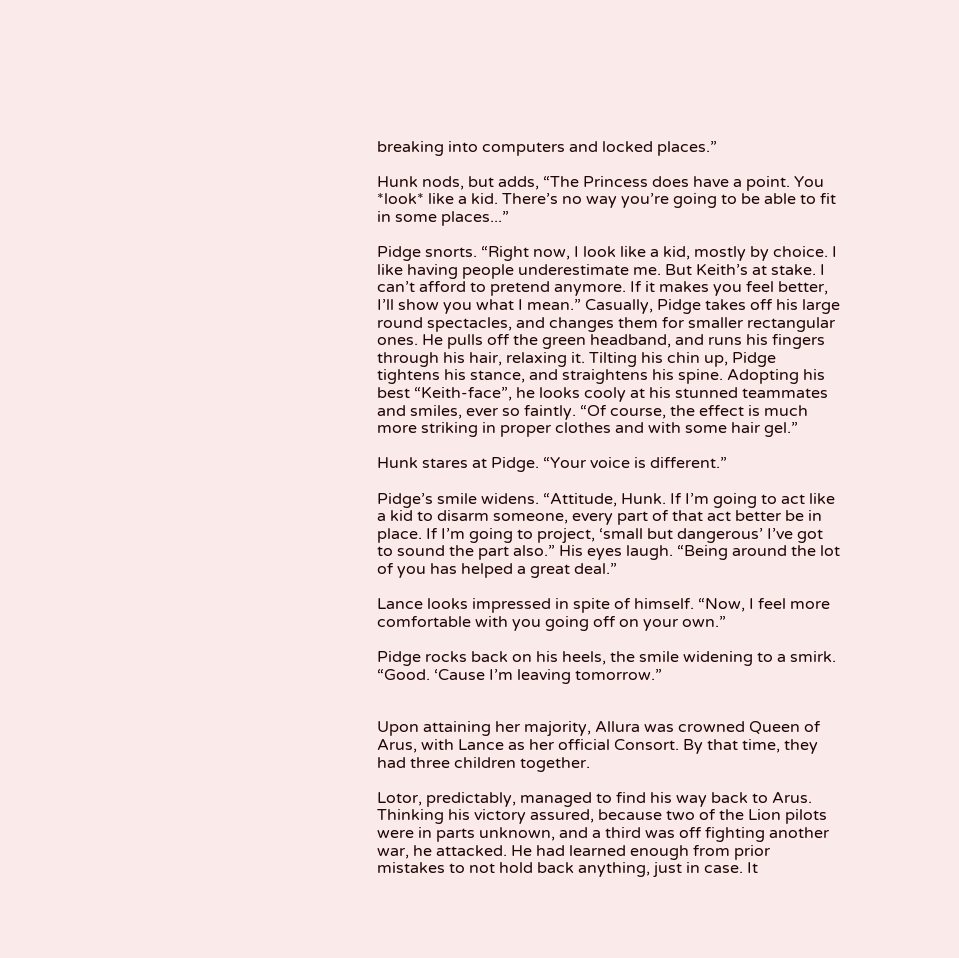breaking into computers and locked places.”

Hunk nods, but adds, “The Princess does have a point. You *look* like a kid. There’s no way you’re going to be able to fit in some places...”

Pidge snorts. “Right now, I look like a kid, mostly by choice. I like having people underestimate me. But Keith’s at stake. I can’t afford to pretend anymore. If it makes you feel better, I’ll show you what I mean.” Casually, Pidge takes off his large round spectacles, and changes them for smaller rectangular ones. He pulls off the green headband, and runs his fingers through his hair, relaxing it. Tilting his chin up, Pidge tightens his stance, and straightens his spine. Adopting his best “Keith-face”, he looks cooly at his stunned teammates and smiles, ever so faintly. “Of course, the effect is much more striking in proper clothes and with some hair gel.”

Hunk stares at Pidge. “Your voice is different.”

Pidge’s smile widens. “Attitude, Hunk. If I’m going to act like a kid to disarm someone, every part of that act better be in place. If I’m going to project, ‘small but dangerous’ I’ve got to sound the part also.” His eyes laugh. “Being around the lot of you has helped a great deal.”

Lance looks impressed in spite of himself. “Now, I feel more comfortable with you going off on your own.”

Pidge rocks back on his heels, the smile widening to a smirk. “Good. ‘Cause I’m leaving tomorrow.”


Upon attaining her majority, Allura was crowned Queen of Arus, with Lance as her official Consort. By that time, they had three children together.

Lotor, predictably, managed to find his way back to Arus. Thinking his victory assured, because two of the Lion pilots were in parts unknown, and a third was off fighting another war, he attacked. He had learned enough from prior mistakes to not hold back anything, just in case. It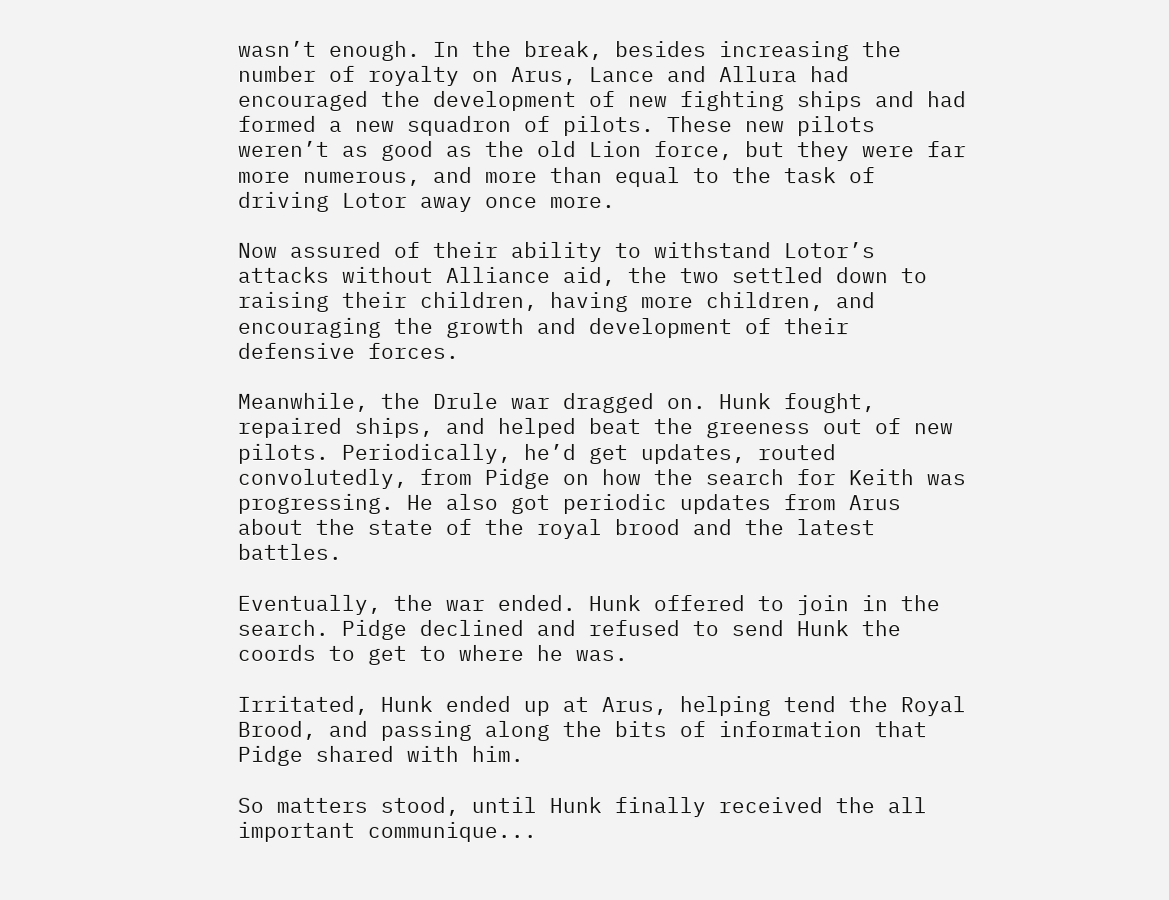wasn’t enough. In the break, besides increasing the number of royalty on Arus, Lance and Allura had encouraged the development of new fighting ships and had formed a new squadron of pilots. These new pilots weren’t as good as the old Lion force, but they were far more numerous, and more than equal to the task of driving Lotor away once more.

Now assured of their ability to withstand Lotor’s attacks without Alliance aid, the two settled down to raising their children, having more children, and encouraging the growth and development of their defensive forces.

Meanwhile, the Drule war dragged on. Hunk fought, repaired ships, and helped beat the greeness out of new pilots. Periodically, he’d get updates, routed convolutedly, from Pidge on how the search for Keith was progressing. He also got periodic updates from Arus about the state of the royal brood and the latest battles.

Eventually, the war ended. Hunk offered to join in the search. Pidge declined and refused to send Hunk the coords to get to where he was.

Irritated, Hunk ended up at Arus, helping tend the Royal Brood, and passing along the bits of information that Pidge shared with him.

So matters stood, until Hunk finally received the all important communique...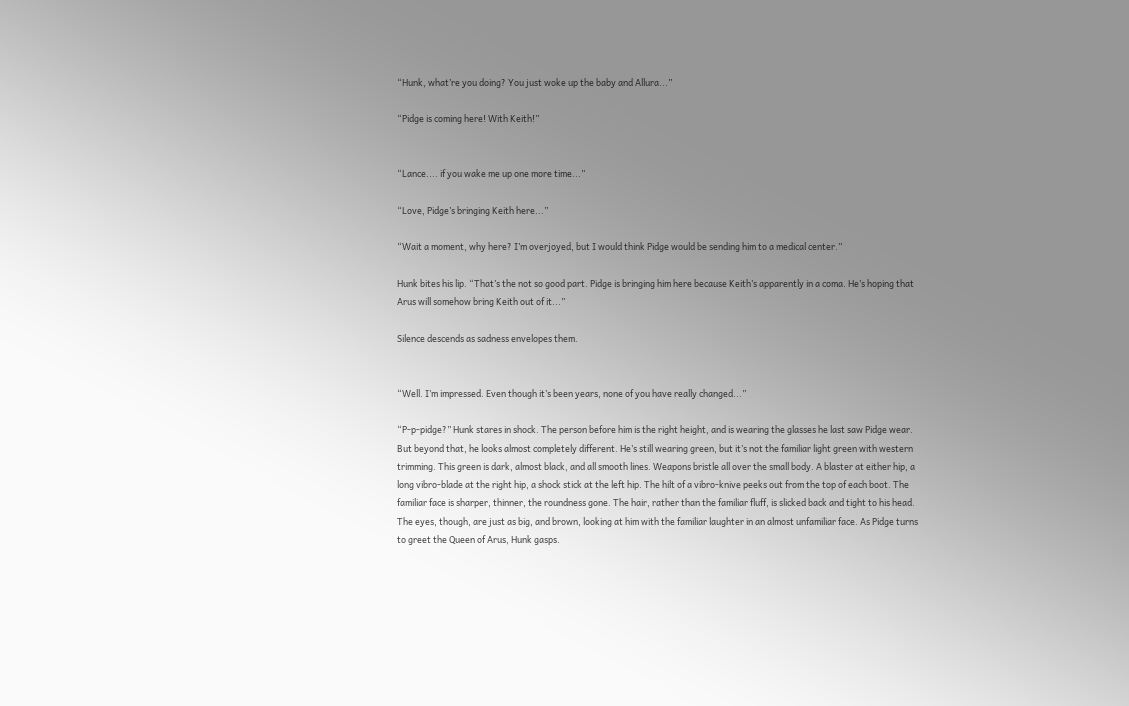“Hunk, what’re you doing? You just woke up the baby and Allura...”

“Pidge is coming here! With Keith!”


“Lance.... if you wake me up one more time...”

“Love, Pidge’s bringing Keith here...”

“Wait a moment, why here? I’m overjoyed, but I would think Pidge would be sending him to a medical center.”

Hunk bites his lip. “That’s the not so good part. Pidge is bringing him here because Keith’s apparently in a coma. He’s hoping that Arus will somehow bring Keith out of it...”

Silence descends as sadness envelopes them.


“Well. I’m impressed. Even though it’s been years, none of you have really changed...”

“P-p-pidge?” Hunk stares in shock. The person before him is the right height, and is wearing the glasses he last saw Pidge wear. But beyond that, he looks almost completely different. He’s still wearing green, but it’s not the familiar light green with western trimming. This green is dark, almost black, and all smooth lines. Weapons bristle all over the small body. A blaster at either hip, a long vibro-blade at the right hip, a shock stick at the left hip. The hilt of a vibro-knive peeks out from the top of each boot. The familiar face is sharper, thinner, the roundness gone. The hair, rather than the familiar fluff, is slicked back and tight to his head. The eyes, though, are just as big, and brown, looking at him with the familiar laughter in an almost unfamiliar face. As Pidge turns to greet the Queen of Arus, Hunk gasps.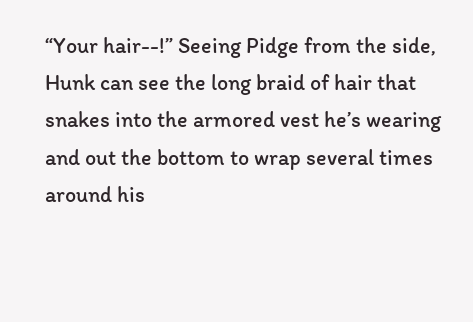“Your hair--!” Seeing Pidge from the side, Hunk can see the long braid of hair that snakes into the armored vest he’s wearing and out the bottom to wrap several times around his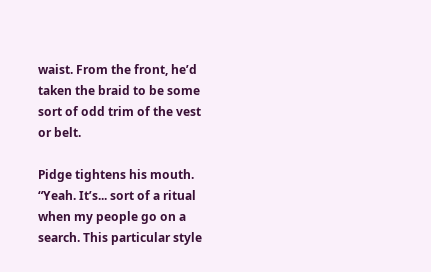waist. From the front, he’d taken the braid to be some sort of odd trim of the vest or belt.

Pidge tightens his mouth. “Yeah. It’s... sort of a ritual when my people go on a search. This particular style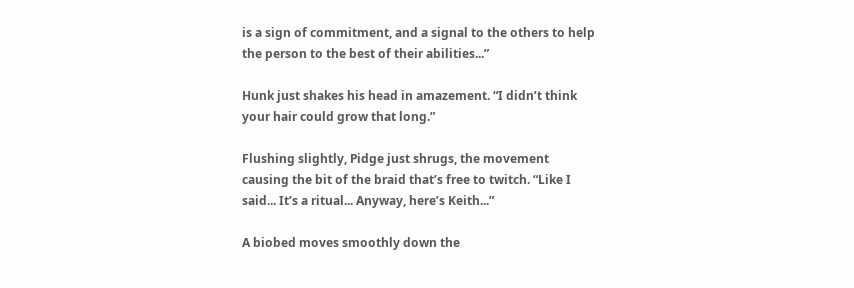is a sign of commitment, and a signal to the others to help the person to the best of their abilities...”

Hunk just shakes his head in amazement. “I didn’t think your hair could grow that long.”

Flushing slightly, Pidge just shrugs, the movement causing the bit of the braid that’s free to twitch. “Like I said... It’s a ritual... Anyway, here’s Keith...”

A biobed moves smoothly down the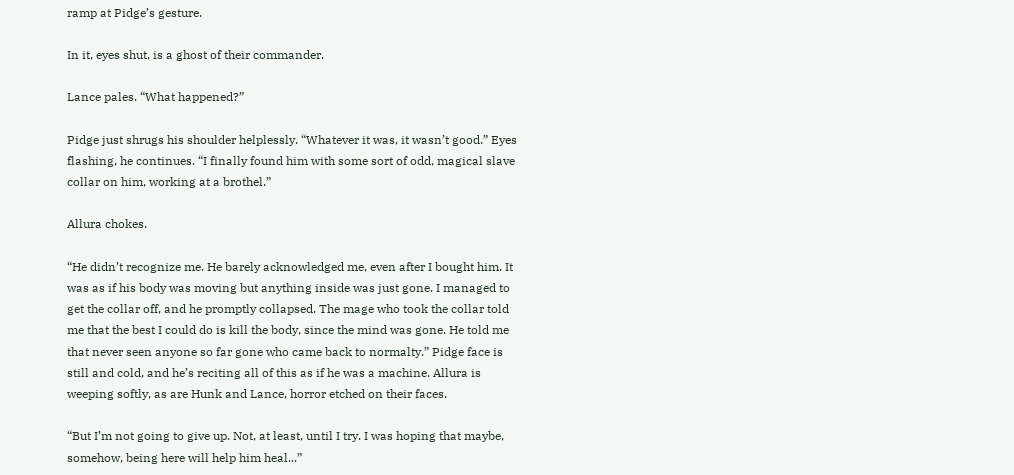ramp at Pidge’s gesture.

In it, eyes shut, is a ghost of their commander.

Lance pales. “What happened?”

Pidge just shrugs his shoulder helplessly. “Whatever it was, it wasn’t good.” Eyes flashing, he continues. “I finally found him with some sort of odd, magical slave collar on him, working at a brothel.”

Allura chokes.

“He didn’t recognize me. He barely acknowledged me, even after I bought him. It was as if his body was moving but anything inside was just gone. I managed to get the collar off, and he promptly collapsed. The mage who took the collar told me that the best I could do is kill the body, since the mind was gone. He told me that never seen anyone so far gone who came back to normalty.” Pidge face is still and cold, and he’s reciting all of this as if he was a machine. Allura is weeping softly, as are Hunk and Lance, horror etched on their faces.

“But I’m not going to give up. Not, at least, until I try. I was hoping that maybe, somehow, being here will help him heal...”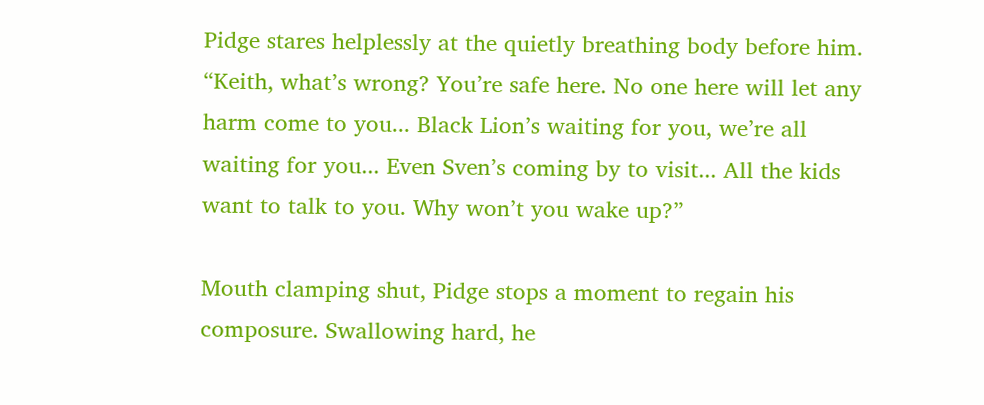Pidge stares helplessly at the quietly breathing body before him. “Keith, what’s wrong? You’re safe here. No one here will let any harm come to you... Black Lion’s waiting for you, we’re all waiting for you... Even Sven’s coming by to visit... All the kids want to talk to you. Why won’t you wake up?”

Mouth clamping shut, Pidge stops a moment to regain his composure. Swallowing hard, he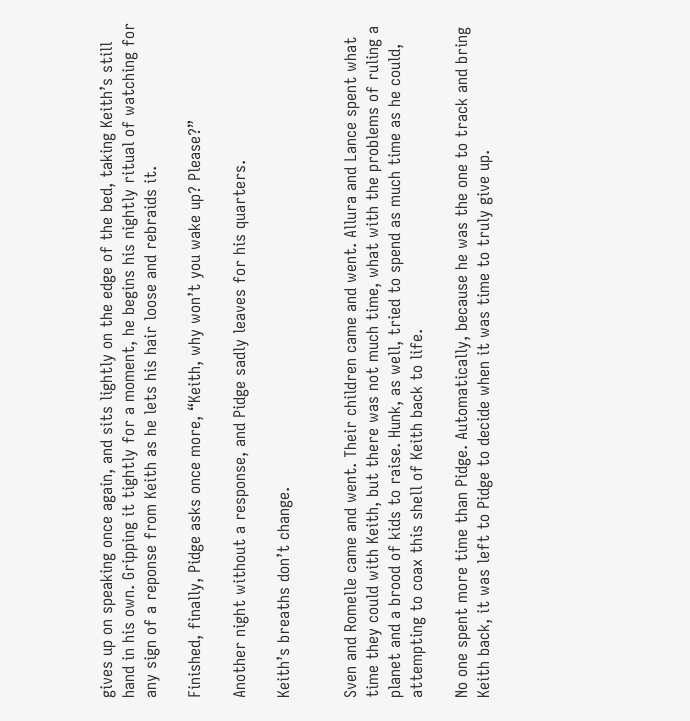gives up on speaking once again, and sits lightly on the edge of the bed, taking Keith’s still hand in his own. Gripping it tightly for a moment, he begins his nightly ritual of watching for any sign of a reponse from Keith as he lets his hair loose and rebraids it.

Finished, finally, Pidge asks once more, “Keith, why won’t you wake up? Please?”

Another night without a response, and Pidge sadly leaves for his quarters.

Keith’s breaths don’t change.


Sven and Romelle came and went. Their children came and went. Allura and Lance spent what time they could with Keith, but there was not much time, what with the problems of ruling a planet and a brood of kids to raise. Hunk, as well, tried to spend as much time as he could, attempting to coax this shell of Keith back to life.

No one spent more time than Pidge. Automatically, because he was the one to track and bring Keith back, it was left to Pidge to decide when it was time to truly give up.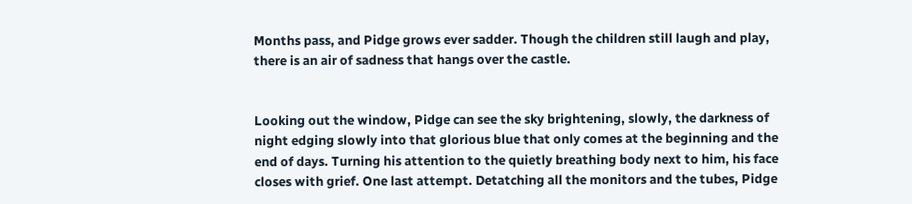Months pass, and Pidge grows ever sadder. Though the children still laugh and play, there is an air of sadness that hangs over the castle.


Looking out the window, Pidge can see the sky brightening, slowly, the darkness of night edging slowly into that glorious blue that only comes at the beginning and the end of days. Turning his attention to the quietly breathing body next to him, his face closes with grief. One last attempt. Detatching all the monitors and the tubes, Pidge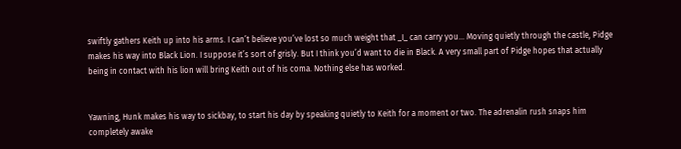swiftly gathers Keith up into his arms. I can’t believe you’ve lost so much weight that _I_ can carry you... Moving quietly through the castle, Pidge makes his way into Black Lion. I suppose it’s sort of grisly. But I think you’d want to die in Black. A very small part of Pidge hopes that actually being in contact with his lion will bring Keith out of his coma. Nothing else has worked.


Yawning, Hunk makes his way to sickbay, to start his day by speaking quietly to Keith for a moment or two. The adrenalin rush snaps him completely awake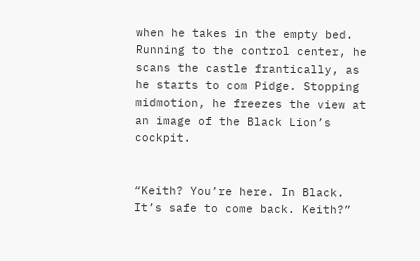when he takes in the empty bed. Running to the control center, he scans the castle frantically, as he starts to com Pidge. Stopping midmotion, he freezes the view at an image of the Black Lion’s cockpit.


“Keith? You’re here. In Black. It’s safe to come back. Keith?”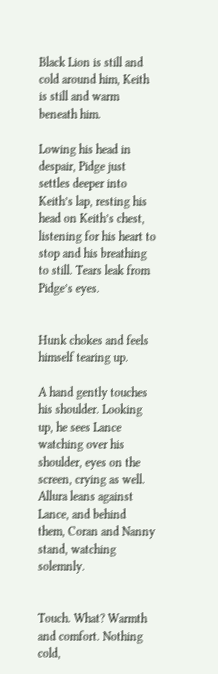Black Lion is still and cold around him, Keith is still and warm beneath him.

Lowing his head in despair, Pidge just settles deeper into Keith’s lap, resting his head on Keith’s chest, listening for his heart to stop and his breathing to still. Tears leak from Pidge’s eyes.


Hunk chokes and feels himself tearing up.

A hand gently touches his shoulder. Looking up, he sees Lance watching over his shoulder, eyes on the screen, crying as well. Allura leans against Lance, and behind them, Coran and Nanny stand, watching solemnly.


Touch. What? Warmth and comfort. Nothing cold,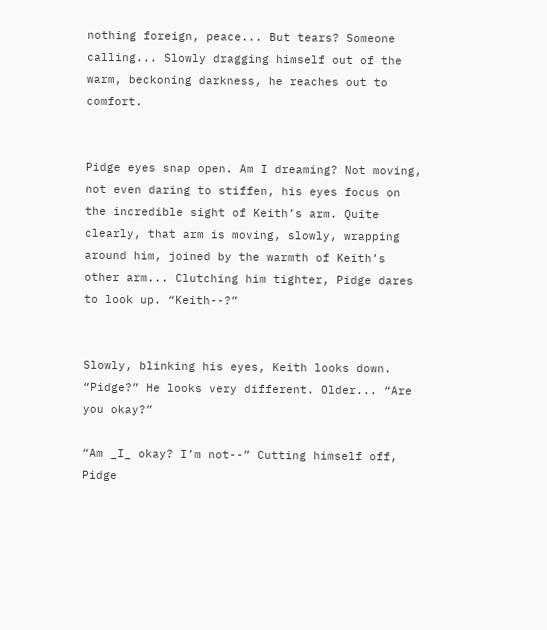nothing foreign, peace... But tears? Someone calling... Slowly dragging himself out of the warm, beckoning darkness, he reaches out to comfort.


Pidge eyes snap open. Am I dreaming? Not moving, not even daring to stiffen, his eyes focus on the incredible sight of Keith’s arm. Quite clearly, that arm is moving, slowly, wrapping around him, joined by the warmth of Keith’s other arm... Clutching him tighter, Pidge dares to look up. “Keith--?”


Slowly, blinking his eyes, Keith looks down. “Pidge?” He looks very different. Older... “Are you okay?”

“Am _I_ okay? I’m not--” Cutting himself off, Pidge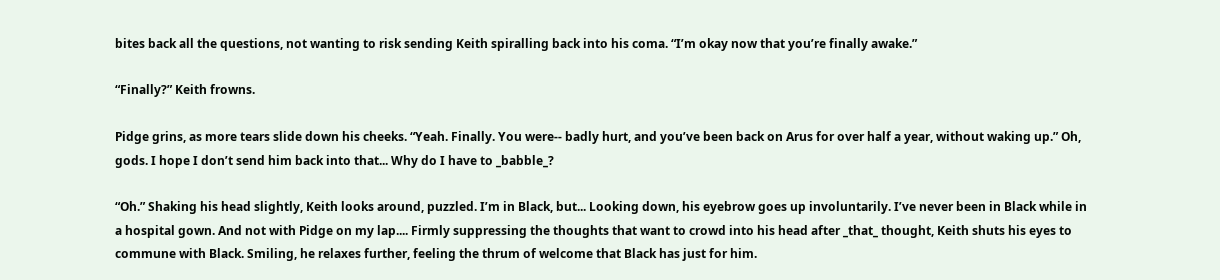bites back all the questions, not wanting to risk sending Keith spiralling back into his coma. “I’m okay now that you’re finally awake.”

“Finally?” Keith frowns.

Pidge grins, as more tears slide down his cheeks. “Yeah. Finally. You were-- badly hurt, and you’ve been back on Arus for over half a year, without waking up.” Oh, gods. I hope I don’t send him back into that... Why do I have to _babble_?

“Oh.” Shaking his head slightly, Keith looks around, puzzled. I’m in Black, but... Looking down, his eyebrow goes up involuntarily. I’ve never been in Black while in a hospital gown. And not with Pidge on my lap.... Firmly suppressing the thoughts that want to crowd into his head after _that_ thought, Keith shuts his eyes to commune with Black. Smiling, he relaxes further, feeling the thrum of welcome that Black has just for him.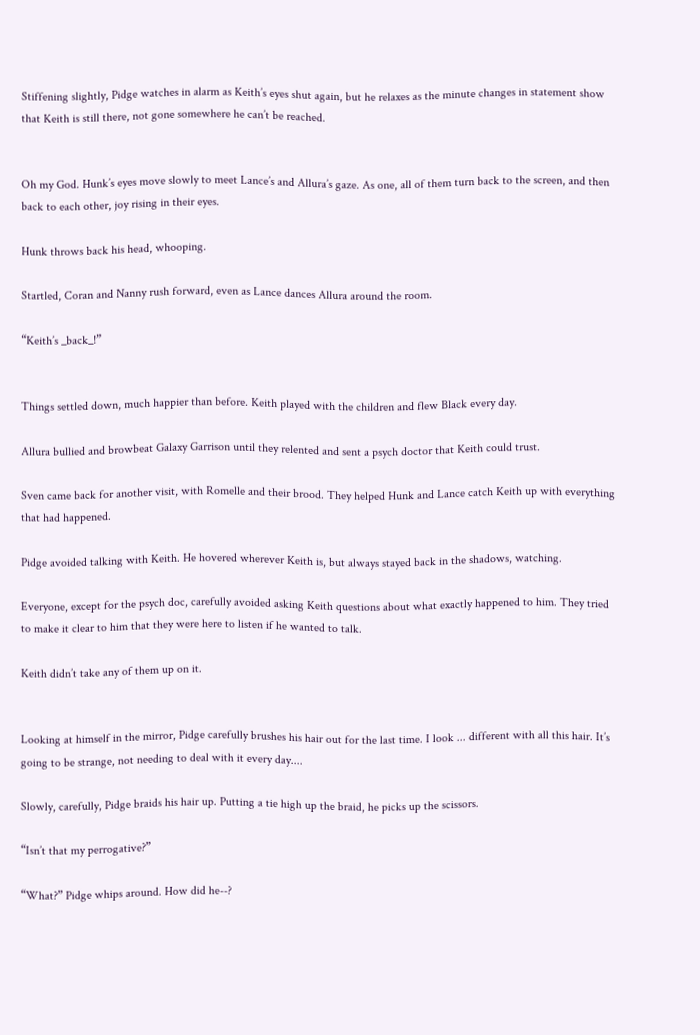Stiffening slightly, Pidge watches in alarm as Keith’s eyes shut again, but he relaxes as the minute changes in statement show that Keith is still there, not gone somewhere he can’t be reached.


Oh my God. Hunk’s eyes move slowly to meet Lance’s and Allura’s gaze. As one, all of them turn back to the screen, and then back to each other, joy rising in their eyes.

Hunk throws back his head, whooping.

Startled, Coran and Nanny rush forward, even as Lance dances Allura around the room.

“Keith’s _back_!”


Things settled down, much happier than before. Keith played with the children and flew Black every day.

Allura bullied and browbeat Galaxy Garrison until they relented and sent a psych doctor that Keith could trust.

Sven came back for another visit, with Romelle and their brood. They helped Hunk and Lance catch Keith up with everything that had happened.

Pidge avoided talking with Keith. He hovered wherever Keith is, but always stayed back in the shadows, watching.

Everyone, except for the psych doc, carefully avoided asking Keith questions about what exactly happened to him. They tried to make it clear to him that they were here to listen if he wanted to talk.

Keith didn’t take any of them up on it.


Looking at himself in the mirror, Pidge carefully brushes his hair out for the last time. I look ... different with all this hair. It’s going to be strange, not needing to deal with it every day....

Slowly, carefully, Pidge braids his hair up. Putting a tie high up the braid, he picks up the scissors.

“Isn’t that my perrogative?”

“What?” Pidge whips around. How did he--?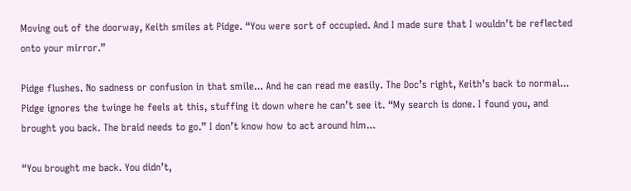Moving out of the doorway, Keith smiles at Pidge. “You were sort of occupied. And I made sure that I wouldn’t be reflected onto your mirror.”

Pidge flushes. No sadness or confusion in that smile... And he can read me easily. The Doc’s right, Keith’s back to normal... Pidge ignores the twinge he feels at this, stuffing it down where he can’t see it. “My search is done. I found you, and brought you back. The braid needs to go.” I don’t know how to act around him...

“You brought me back. You didn’t,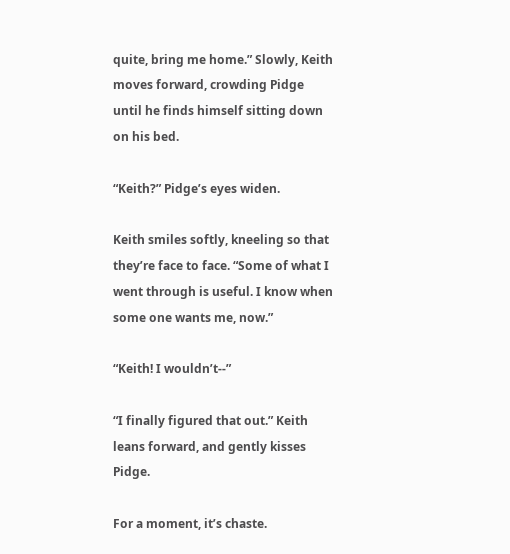quite, bring me home.” Slowly, Keith moves forward, crowding Pidge until he finds himself sitting down on his bed.

“Keith?” Pidge’s eyes widen.

Keith smiles softly, kneeling so that they’re face to face. “Some of what I went through is useful. I know when some one wants me, now.”

“Keith! I wouldn’t--”

“I finally figured that out.” Keith leans forward, and gently kisses Pidge.

For a moment, it’s chaste.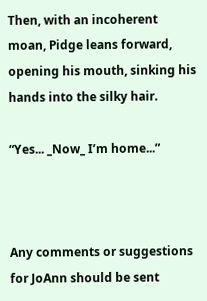Then, with an incoherent moan, Pidge leans forward, opening his mouth, sinking his hands into the silky hair.

“Yes... _Now_ I’m home...”



Any comments or suggestions for JoAnn should be sent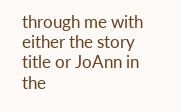through me with either the story title or JoAnn in the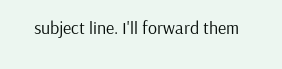subject line. I'll forward them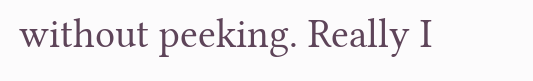without peeking. Really I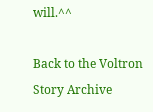will.^^

Back to the Voltron Story Archive